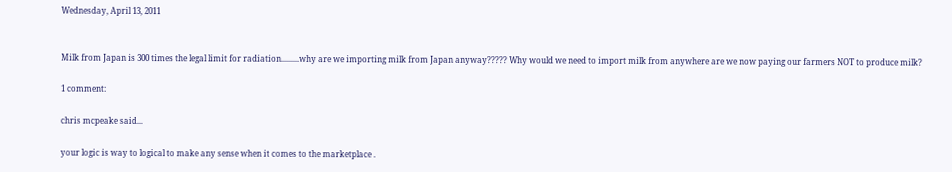Wednesday, April 13, 2011


Milk from Japan is 300 times the legal limit for radiation.........why are we importing milk from Japan anyway????? Why would we need to import milk from anywhere are we now paying our farmers NOT to produce milk?

1 comment:

chris mcpeake said...

your logic is way to logical to make any sense when it comes to the marketplace .